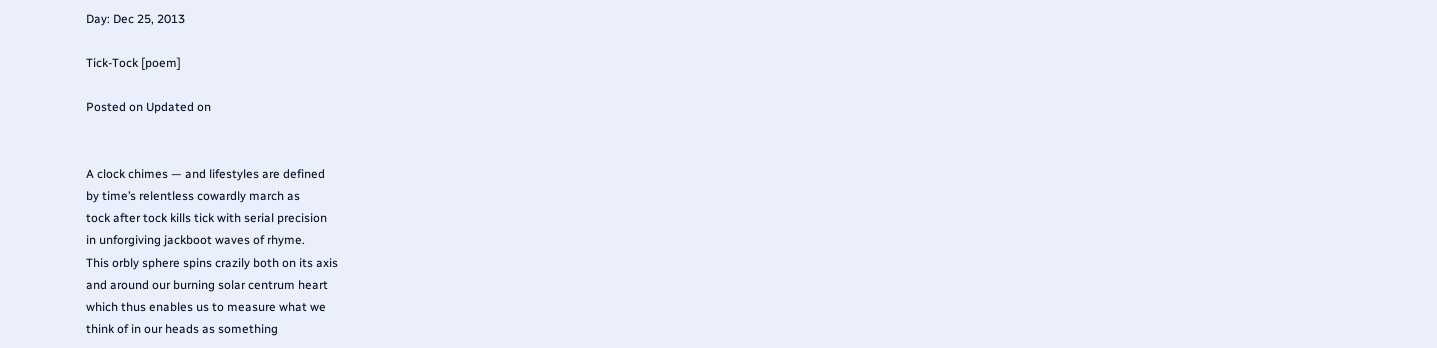Day: Dec 25, 2013

Tick-Tock [poem]

Posted on Updated on


A clock chimes — and lifestyles are defined
by time’s relentless cowardly march as
tock after tock kills tick with serial precision
in unforgiving jackboot waves of rhyme.
This orbly sphere spins crazily both on its axis
and around our burning solar centrum heart
which thus enables us to measure what we
think of in our heads as something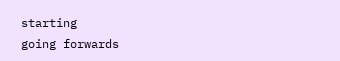starting
going forwards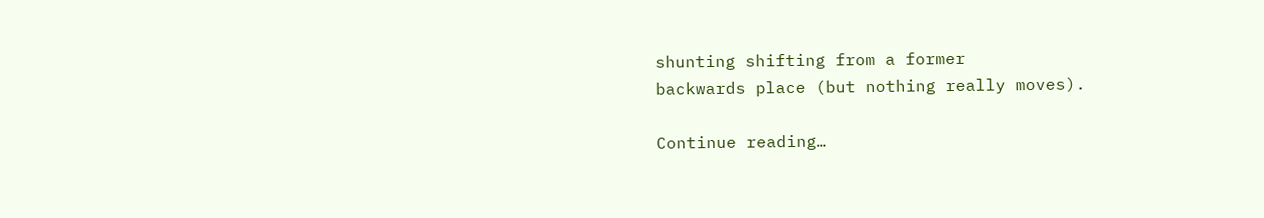shunting shifting from a former
backwards place (but nothing really moves).

Continue reading…